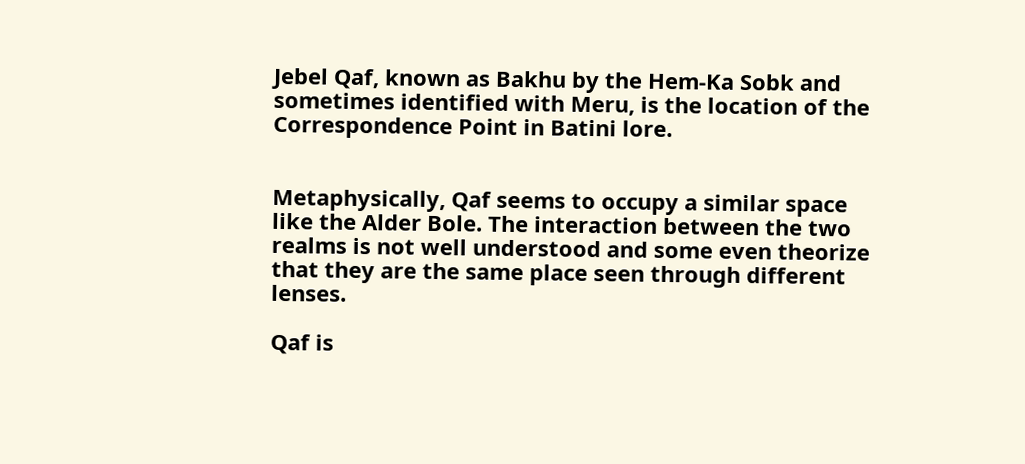Jebel Qaf, known as Bakhu by the Hem-Ka Sobk and sometimes identified with Meru, is the location of the Correspondence Point in Batini lore.


Metaphysically, Qaf seems to occupy a similar space like the Alder Bole. The interaction between the two realms is not well understood and some even theorize that they are the same place seen through different lenses.

Qaf is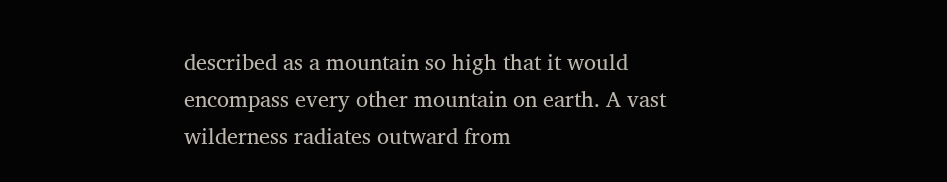described as a mountain so high that it would encompass every other mountain on earth. A vast wilderness radiates outward from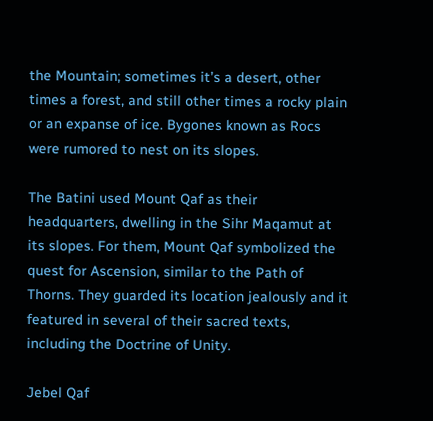the Mountain; sometimes it’s a desert, other times a forest, and still other times a rocky plain or an expanse of ice. Bygones known as Rocs were rumored to nest on its slopes.

The Batini used Mount Qaf as their headquarters, dwelling in the Sihr Maqamut at its slopes. For them, Mount Qaf symbolized the quest for Ascension, similar to the Path of Thorns. They guarded its location jealously and it featured in several of their sacred texts, including the Doctrine of Unity.

Jebel Qaf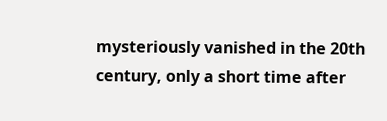mysteriously vanished in the 20th century, only a short time after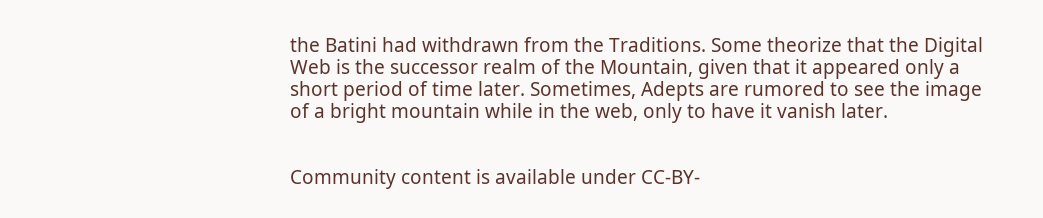the Batini had withdrawn from the Traditions. Some theorize that the Digital Web is the successor realm of the Mountain, given that it appeared only a short period of time later. Sometimes, Adepts are rumored to see the image of a bright mountain while in the web, only to have it vanish later.


Community content is available under CC-BY-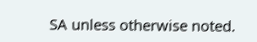SA unless otherwise noted.